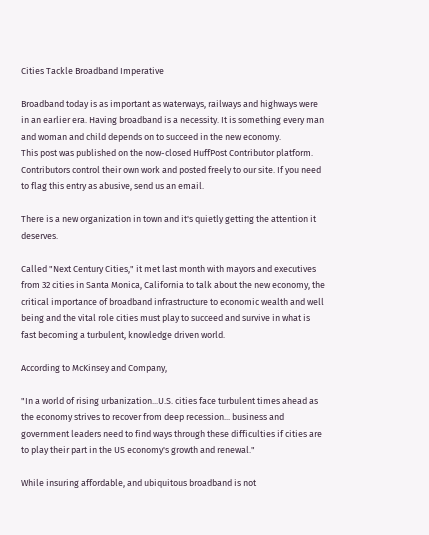Cities Tackle Broadband Imperative

Broadband today is as important as waterways, railways and highways were in an earlier era. Having broadband is a necessity. It is something every man and woman and child depends on to succeed in the new economy.
This post was published on the now-closed HuffPost Contributor platform. Contributors control their own work and posted freely to our site. If you need to flag this entry as abusive, send us an email.

There is a new organization in town and it's quietly getting the attention it deserves.

Called "Next Century Cities," it met last month with mayors and executives from 32 cities in Santa Monica, California to talk about the new economy, the critical importance of broadband infrastructure to economic wealth and well being and the vital role cities must play to succeed and survive in what is fast becoming a turbulent, knowledge driven world.

According to McKinsey and Company,

"In a world of rising urbanization...U.S. cities face turbulent times ahead as the economy strives to recover from deep recession... business and government leaders need to find ways through these difficulties if cities are to play their part in the US economy's growth and renewal."

While insuring affordable, and ubiquitous broadband is not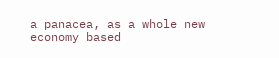a panacea, as a whole new economy based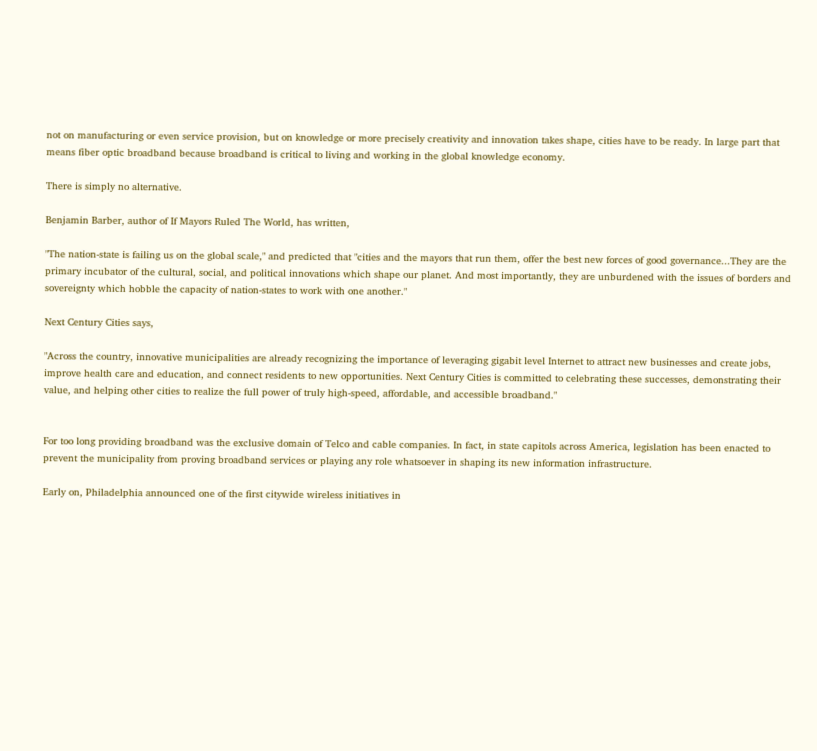not on manufacturing or even service provision, but on knowledge or more precisely creativity and innovation takes shape, cities have to be ready. In large part that means fiber optic broadband because broadband is critical to living and working in the global knowledge economy.

There is simply no alternative.

Benjamin Barber, author of If Mayors Ruled The World, has written,

"The nation-state is failing us on the global scale," and predicted that "cities and the mayors that run them, offer the best new forces of good governance...They are the primary incubator of the cultural, social, and political innovations which shape our planet. And most importantly, they are unburdened with the issues of borders and sovereignty which hobble the capacity of nation-states to work with one another."

Next Century Cities says,

"Across the country, innovative municipalities are already recognizing the importance of leveraging gigabit level Internet to attract new businesses and create jobs, improve health care and education, and connect residents to new opportunities. Next Century Cities is committed to celebrating these successes, demonstrating their value, and helping other cities to realize the full power of truly high-speed, affordable, and accessible broadband."


For too long providing broadband was the exclusive domain of Telco and cable companies. In fact, in state capitols across America, legislation has been enacted to prevent the municipality from proving broadband services or playing any role whatsoever in shaping its new information infrastructure.

Early on, Philadelphia announced one of the first citywide wireless initiatives in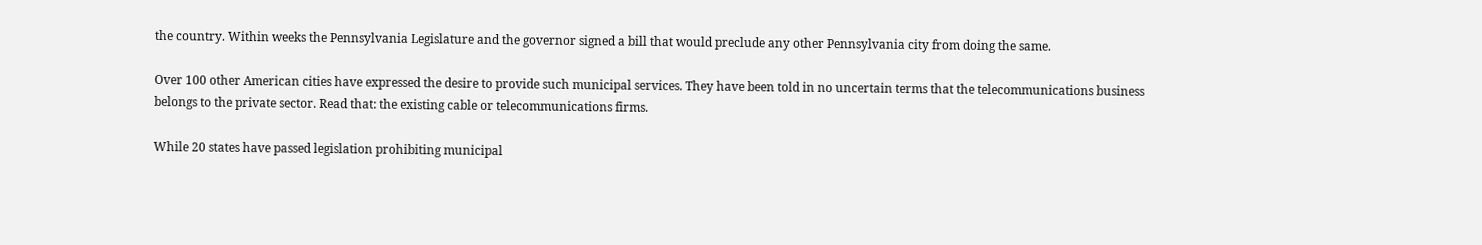the country. Within weeks the Pennsylvania Legislature and the governor signed a bill that would preclude any other Pennsylvania city from doing the same.

Over 100 other American cities have expressed the desire to provide such municipal services. They have been told in no uncertain terms that the telecommunications business belongs to the private sector. Read that: the existing cable or telecommunications firms.

While 20 states have passed legislation prohibiting municipal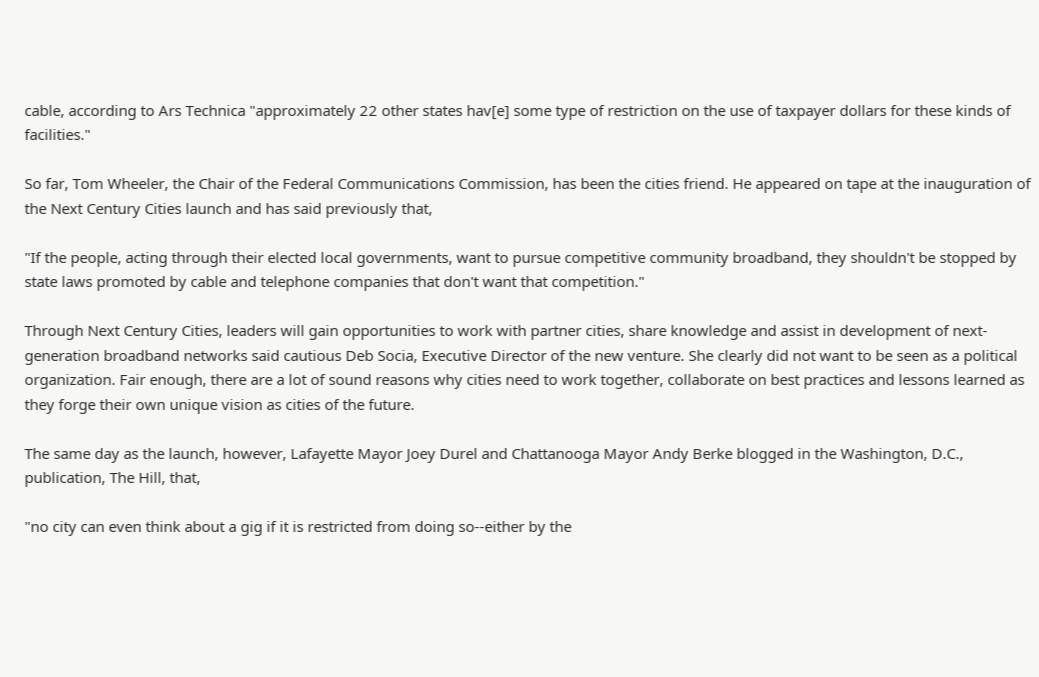cable, according to Ars Technica "approximately 22 other states hav[e] some type of restriction on the use of taxpayer dollars for these kinds of facilities."

So far, Tom Wheeler, the Chair of the Federal Communications Commission, has been the cities friend. He appeared on tape at the inauguration of the Next Century Cities launch and has said previously that,

"If the people, acting through their elected local governments, want to pursue competitive community broadband, they shouldn't be stopped by state laws promoted by cable and telephone companies that don't want that competition."

Through Next Century Cities, leaders will gain opportunities to work with partner cities, share knowledge and assist in development of next-generation broadband networks said cautious Deb Socia, Executive Director of the new venture. She clearly did not want to be seen as a political organization. Fair enough, there are a lot of sound reasons why cities need to work together, collaborate on best practices and lessons learned as they forge their own unique vision as cities of the future.

The same day as the launch, however, Lafayette Mayor Joey Durel and Chattanooga Mayor Andy Berke blogged in the Washington, D.C., publication, The Hill, that,

"no city can even think about a gig if it is restricted from doing so--either by the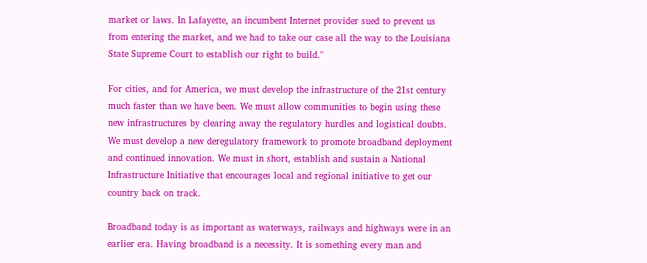market or laws. In Lafayette, an incumbent Internet provider sued to prevent us from entering the market, and we had to take our case all the way to the Louisiana State Supreme Court to establish our right to build."

For cities, and for America, we must develop the infrastructure of the 21st century much faster than we have been. We must allow communities to begin using these new infrastructures by clearing away the regulatory hurdles and logistical doubts. We must develop a new deregulatory framework to promote broadband deployment and continued innovation. We must in short, establish and sustain a National Infrastructure Initiative that encourages local and regional initiative to get our country back on track.

Broadband today is as important as waterways, railways and highways were in an earlier era. Having broadband is a necessity. It is something every man and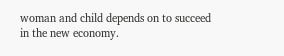woman and child depends on to succeed in the new economy.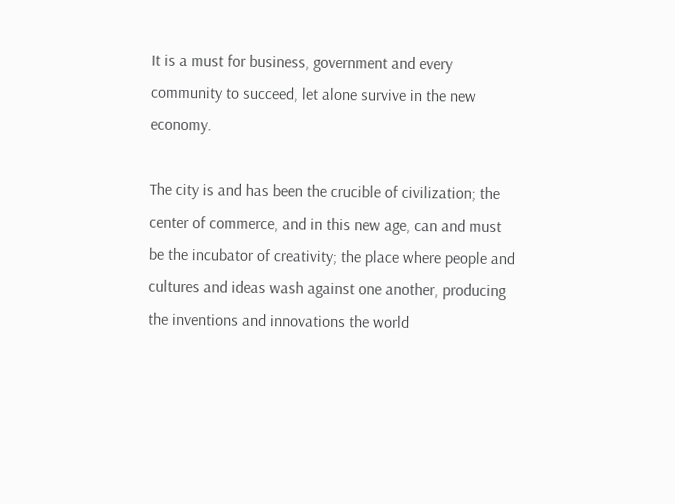It is a must for business, government and every community to succeed, let alone survive in the new economy.

The city is and has been the crucible of civilization; the center of commerce, and in this new age, can and must be the incubator of creativity; the place where people and cultures and ideas wash against one another, producing the inventions and innovations the world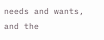needs and wants, and the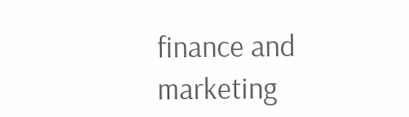finance and marketing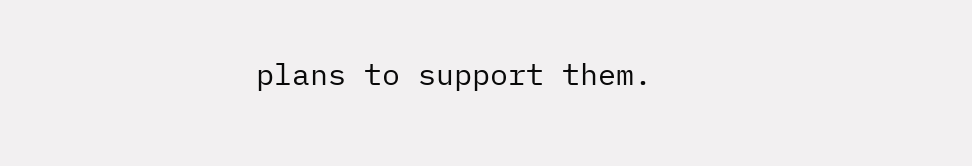plans to support them.